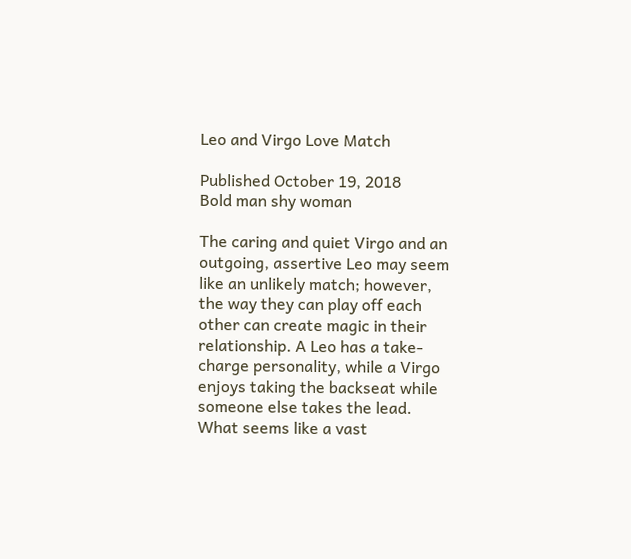Leo and Virgo Love Match

Published October 19, 2018
Bold man shy woman

The caring and quiet Virgo and an outgoing, assertive Leo may seem like an unlikely match; however, the way they can play off each other can create magic in their relationship. A Leo has a take-charge personality, while a Virgo enjoys taking the backseat while someone else takes the lead. What seems like a vast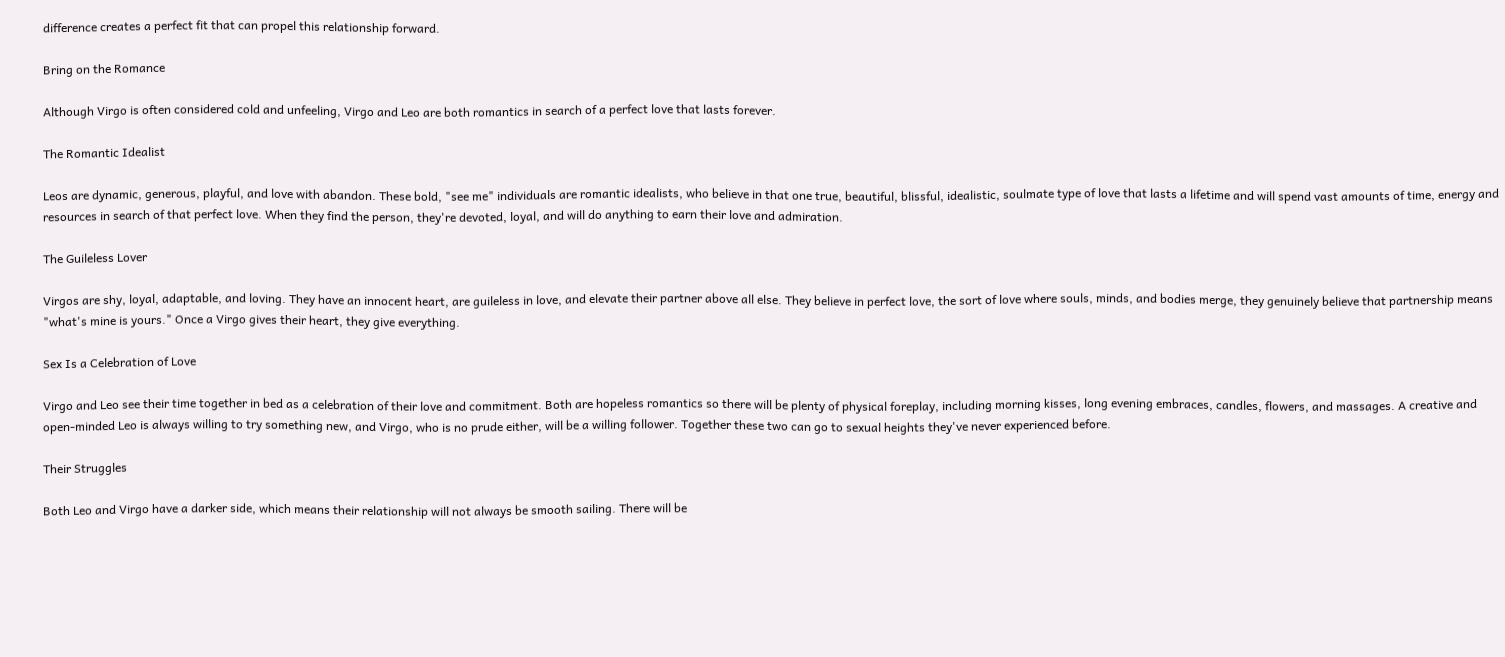difference creates a perfect fit that can propel this relationship forward.

Bring on the Romance

Although Virgo is often considered cold and unfeeling, Virgo and Leo are both romantics in search of a perfect love that lasts forever.

The Romantic Idealist

Leos are dynamic, generous, playful, and love with abandon. These bold, "see me" individuals are romantic idealists, who believe in that one true, beautiful, blissful, idealistic, soulmate type of love that lasts a lifetime and will spend vast amounts of time, energy and resources in search of that perfect love. When they find the person, they're devoted, loyal, and will do anything to earn their love and admiration.

The Guileless Lover

Virgos are shy, loyal, adaptable, and loving. They have an innocent heart, are guileless in love, and elevate their partner above all else. They believe in perfect love, the sort of love where souls, minds, and bodies merge, they genuinely believe that partnership means "what's mine is yours." Once a Virgo gives their heart, they give everything.

Sex Is a Celebration of Love

Virgo and Leo see their time together in bed as a celebration of their love and commitment. Both are hopeless romantics so there will be plenty of physical foreplay, including morning kisses, long evening embraces, candles, flowers, and massages. A creative and open-minded Leo is always willing to try something new, and Virgo, who is no prude either, will be a willing follower. Together these two can go to sexual heights they've never experienced before.

Their Struggles

Both Leo and Virgo have a darker side, which means their relationship will not always be smooth sailing. There will be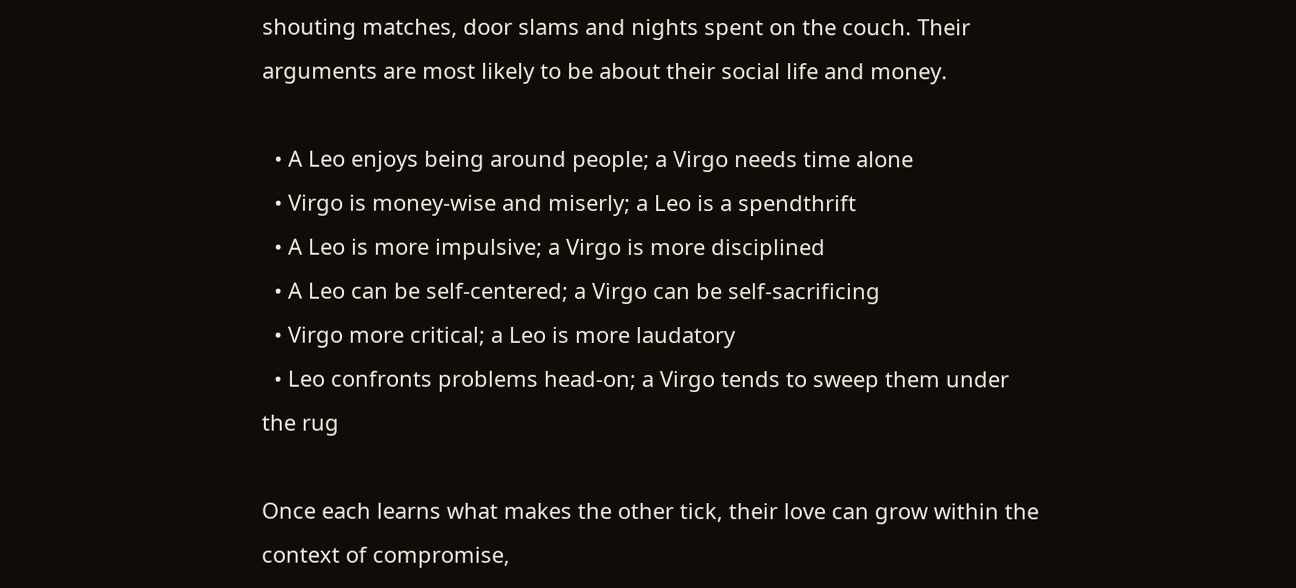shouting matches, door slams and nights spent on the couch. Their arguments are most likely to be about their social life and money.

  • A Leo enjoys being around people; a Virgo needs time alone
  • Virgo is money-wise and miserly; a Leo is a spendthrift
  • A Leo is more impulsive; a Virgo is more disciplined
  • A Leo can be self-centered; a Virgo can be self-sacrificing
  • Virgo more critical; a Leo is more laudatory
  • Leo confronts problems head-on; a Virgo tends to sweep them under the rug

Once each learns what makes the other tick, their love can grow within the context of compromise,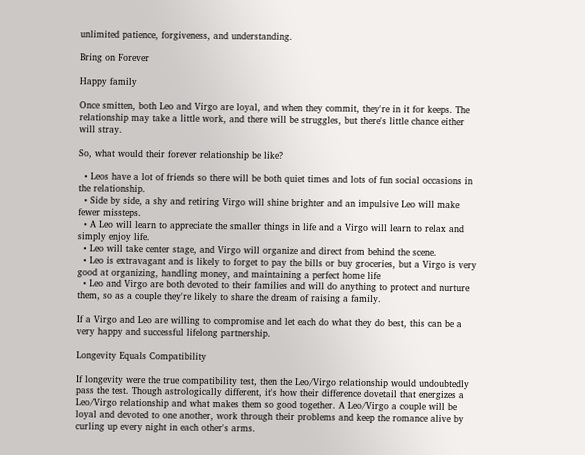unlimited patience, forgiveness, and understanding.

Bring on Forever

Happy family

Once smitten, both Leo and Virgo are loyal, and when they commit, they're in it for keeps. The relationship may take a little work, and there will be struggles, but there's little chance either will stray.

So, what would their forever relationship be like?

  • Leos have a lot of friends so there will be both quiet times and lots of fun social occasions in the relationship.
  • Side by side, a shy and retiring Virgo will shine brighter and an impulsive Leo will make fewer missteps.
  • A Leo will learn to appreciate the smaller things in life and a Virgo will learn to relax and simply enjoy life.
  • Leo will take center stage, and Virgo will organize and direct from behind the scene.
  • Leo is extravagant and is likely to forget to pay the bills or buy groceries, but a Virgo is very good at organizing, handling money, and maintaining a perfect home life
  • Leo and Virgo are both devoted to their families and will do anything to protect and nurture them, so as a couple they're likely to share the dream of raising a family.

If a Virgo and Leo are willing to compromise and let each do what they do best, this can be a very happy and successful lifelong partnership.

Longevity Equals Compatibility

If longevity were the true compatibility test, then the Leo/Virgo relationship would undoubtedly pass the test. Though astrologically different, it's how their difference dovetail that energizes a Leo/Virgo relationship and what makes them so good together. A Leo/Virgo a couple will be loyal and devoted to one another, work through their problems and keep the romance alive by curling up every night in each other's arms.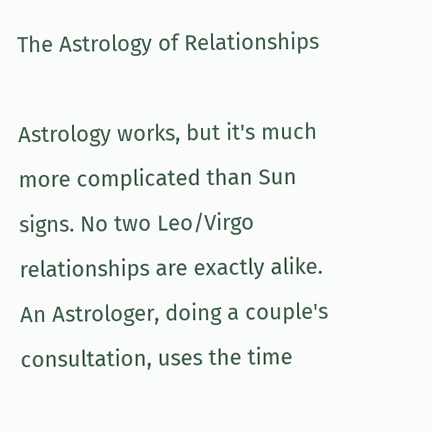The Astrology of Relationships

Astrology works, but it's much more complicated than Sun signs. No two Leo/Virgo relationships are exactly alike. An Astrologer, doing a couple's consultation, uses the time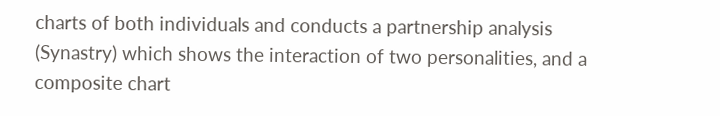charts of both individuals and conducts a partnership analysis (Synastry) which shows the interaction of two personalities, and a composite chart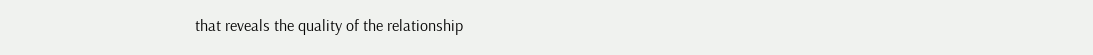that reveals the quality of the relationship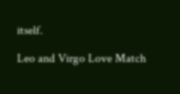itself.

Leo and Virgo Love Match